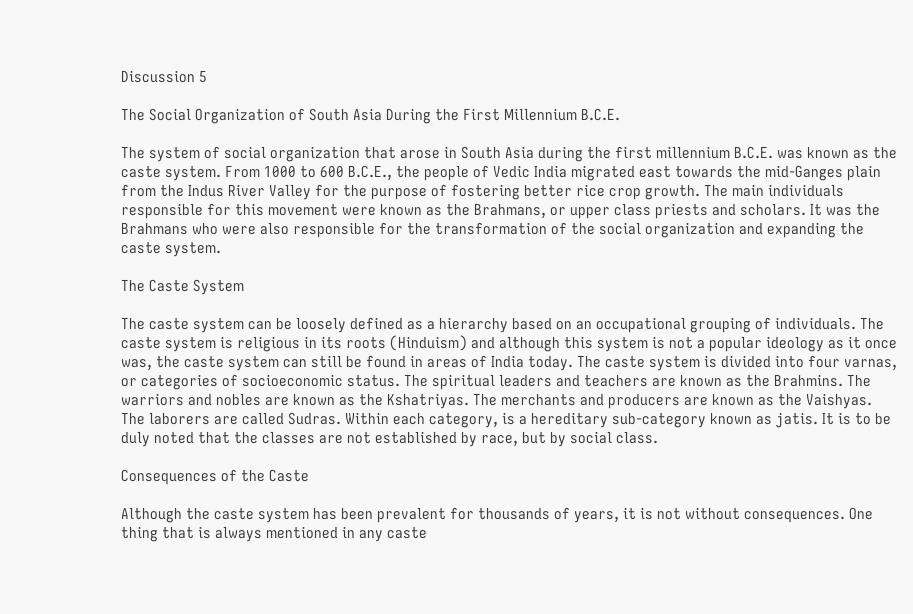Discussion 5

The Social Organization of South Asia During the First Millennium B.C.E.

The system of social organization that arose in South Asia during the first millennium B.C.E. was known as the caste system. From 1000 to 600 B.C.E., the people of Vedic India migrated east towards the mid-Ganges plain from the Indus River Valley for the purpose of fostering better rice crop growth. The main individuals responsible for this movement were known as the Brahmans, or upper class priests and scholars. It was the Brahmans who were also responsible for the transformation of the social organization and expanding the caste system.

The Caste System

The caste system can be loosely defined as a hierarchy based on an occupational grouping of individuals. The caste system is religious in its roots (Hinduism) and although this system is not a popular ideology as it once was, the caste system can still be found in areas of India today. The caste system is divided into four varnas, or categories of socioeconomic status. The spiritual leaders and teachers are known as the Brahmins. The warriors and nobles are known as the Kshatriyas. The merchants and producers are known as the Vaishyas. The laborers are called Sudras. Within each category, is a hereditary sub-category known as jatis. It is to be duly noted that the classes are not established by race, but by social class.

Consequences of the Caste

Although the caste system has been prevalent for thousands of years, it is not without consequences. One thing that is always mentioned in any caste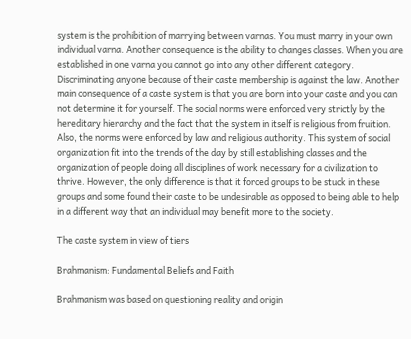system is the prohibition of marrying between varnas. You must marry in your own individual varna. Another consequence is the ability to changes classes. When you are established in one varna you cannot go into any other different category. Discriminating anyone because of their caste membership is against the law. Another main consequence of a caste system is that you are born into your caste and you can not determine it for yourself. The social norms were enforced very strictly by the hereditary hierarchy and the fact that the system in itself is religious from fruition. Also, the norms were enforced by law and religious authority. This system of social organization fit into the trends of the day by still establishing classes and the organization of people doing all disciplines of work necessary for a civilization to thrive. However, the only difference is that it forced groups to be stuck in these groups and some found their caste to be undesirable as opposed to being able to help in a different way that an individual may benefit more to the society.

The caste system in view of tiers

Brahmanism: Fundamental Beliefs and Faith

Brahmanism was based on questioning reality and origin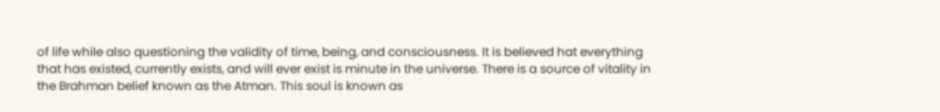of life while also questioning the validity of time, being, and consciousness. It is believed hat everything that has existed, currently exists, and will ever exist is minute in the universe. There is a source of vitality in the Brahman belief known as the Atman. This soul is known as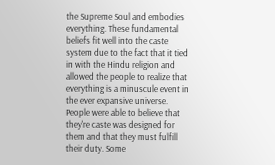the Supreme Soul and embodies everything. These fundamental beliefs fit well into the caste system due to the fact that it tied in with the Hindu religion and allowed the people to realize that everything is a minuscule event in the ever expansive universe. People were able to believe that they're caste was designed for them and that they must fulfill their duty. Some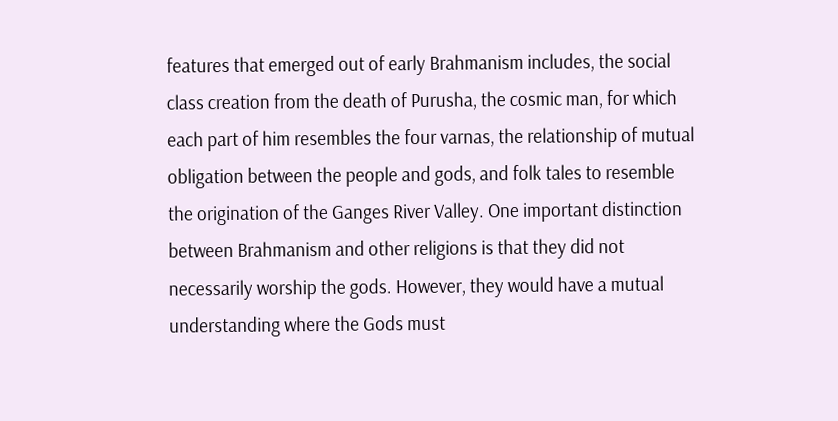features that emerged out of early Brahmanism includes, the social class creation from the death of Purusha, the cosmic man, for which each part of him resembles the four varnas, the relationship of mutual obligation between the people and gods, and folk tales to resemble the origination of the Ganges River Valley. One important distinction between Brahmanism and other religions is that they did not necessarily worship the gods. However, they would have a mutual understanding where the Gods must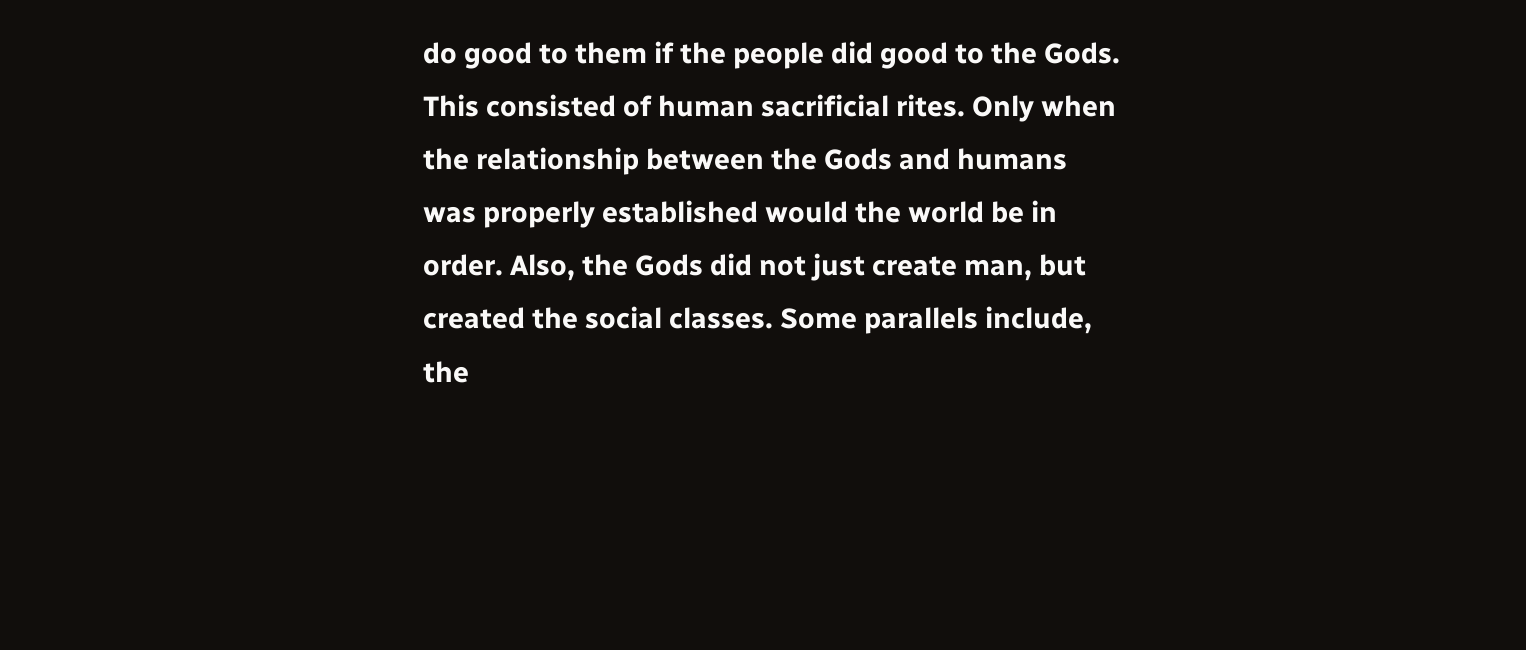do good to them if the people did good to the Gods. This consisted of human sacrificial rites. Only when the relationship between the Gods and humans was properly established would the world be in order. Also, the Gods did not just create man, but created the social classes. Some parallels include, the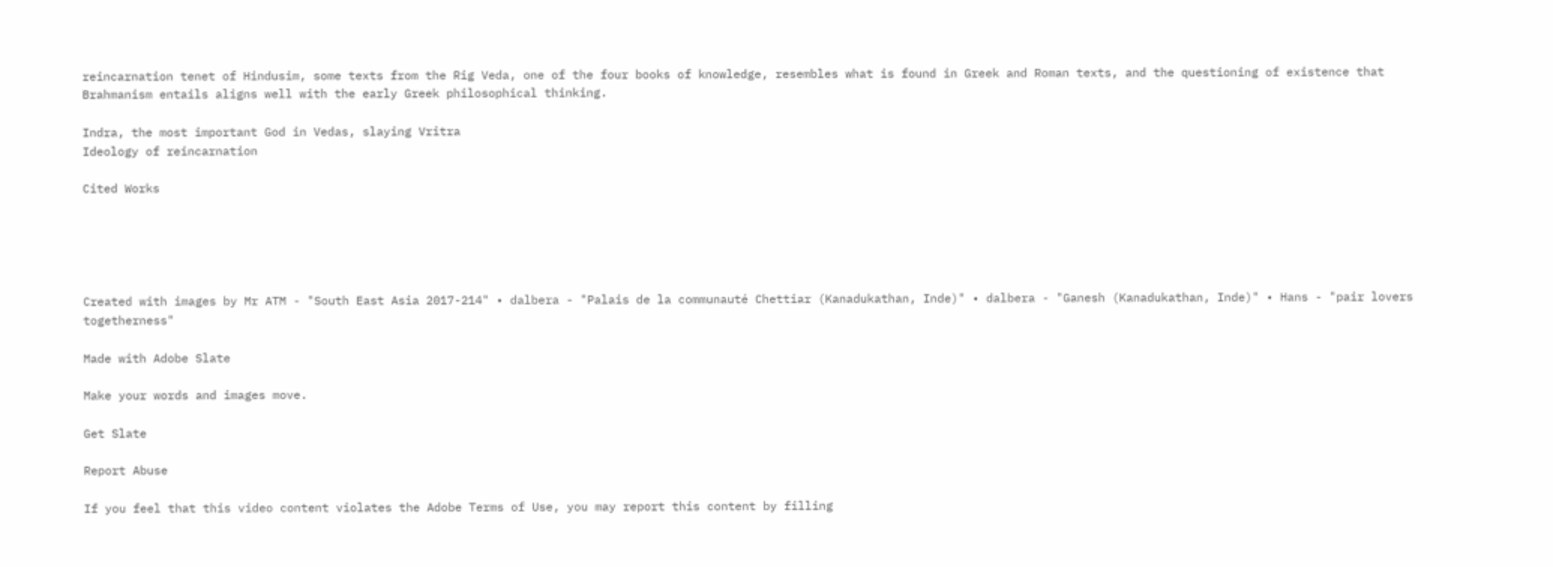reincarnation tenet of Hindusim, some texts from the Rig Veda, one of the four books of knowledge, resembles what is found in Greek and Roman texts, and the questioning of existence that Brahmanism entails aligns well with the early Greek philosophical thinking.

Indra, the most important God in Vedas, slaying Vritra
Ideology of reincarnation

Cited Works





Created with images by Mr ATM - "South East Asia 2017-214" • dalbera - "Palais de la communauté Chettiar (Kanadukathan, Inde)" • dalbera - "Ganesh (Kanadukathan, Inde)" • Hans - "pair lovers togetherness"

Made with Adobe Slate

Make your words and images move.

Get Slate

Report Abuse

If you feel that this video content violates the Adobe Terms of Use, you may report this content by filling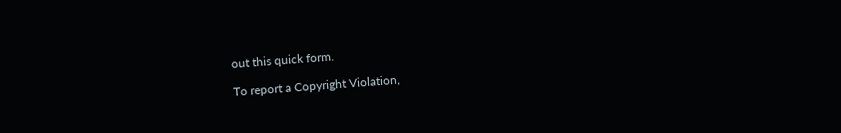out this quick form.

To report a Copyright Violation,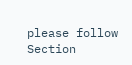please follow Section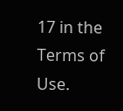17 in the Terms of Use.